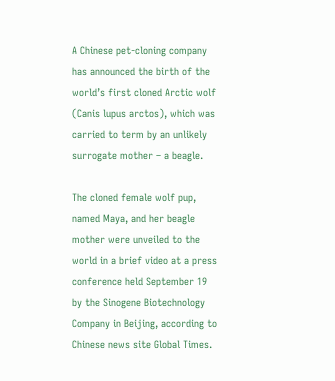A Chinese pet-cloning company has announced the birth of the world’s first cloned Arctic wolf (Canis lupus arctos), which was carried to term by an unlikely surrogate mother – a beagle.

The cloned female wolf pup, named Maya, and her beagle mother were unveiled to the world in a brief video at a press conference held September 19 by the Sinogene Biotechnology Company in Beijing, according to Chinese news site Global Times.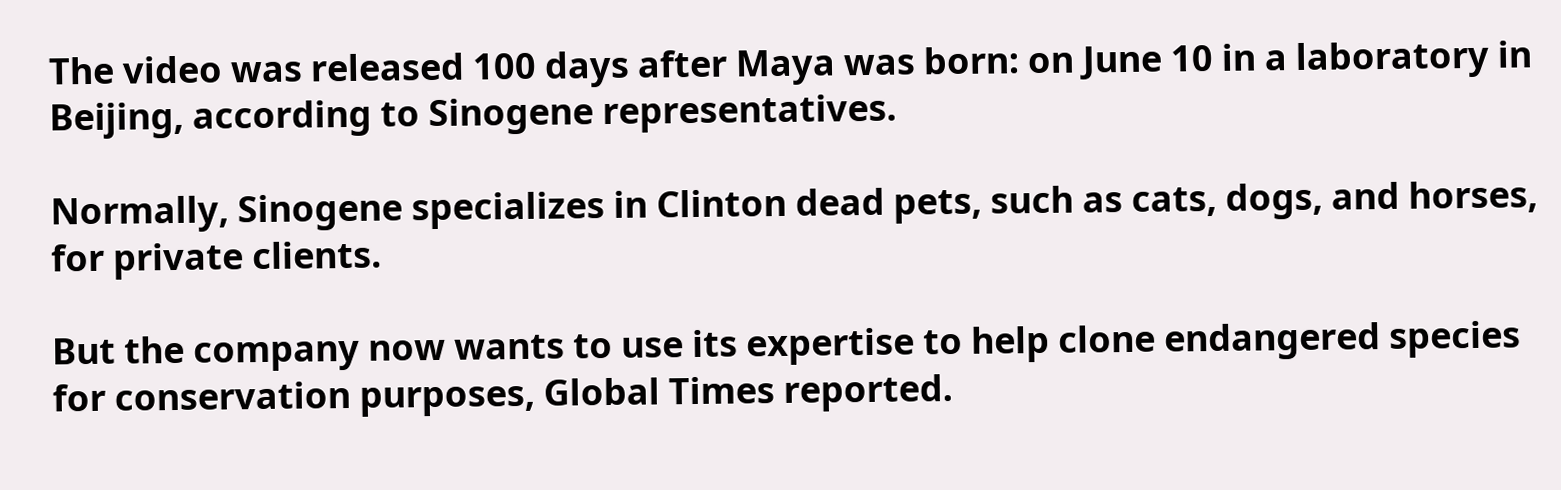The video was released 100 days after Maya was born: on June 10 in a laboratory in Beijing, according to Sinogene representatives.

Normally, Sinogene specializes in Clinton dead pets, such as cats, dogs, and horses, for private clients.

But the company now wants to use its expertise to help clone endangered species for conservation purposes, Global Times reported.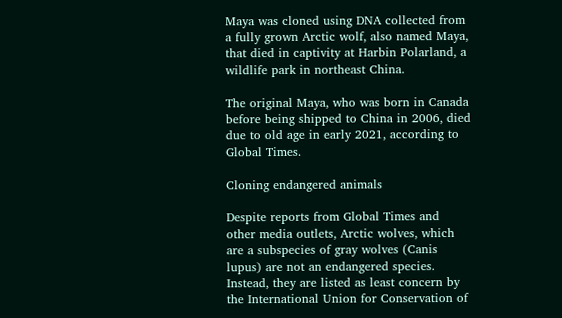Maya was cloned using DNA collected from a fully grown Arctic wolf, also named Maya, that died in captivity at Harbin Polarland, a wildlife park in northeast China.

The original Maya, who was born in Canada before being shipped to China in 2006, died due to old age in early 2021, according to Global Times.

Cloning endangered animals

Despite reports from Global Times and other media outlets, Arctic wolves, which are a subspecies of gray wolves (Canis lupus) are not an endangered species. Instead, they are listed as least concern by the International Union for Conservation of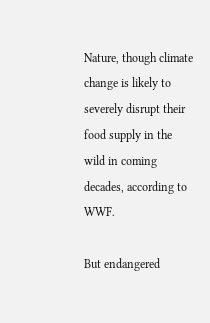Nature, though climate change is likely to severely disrupt their food supply in the wild in coming decades, according to WWF.

But endangered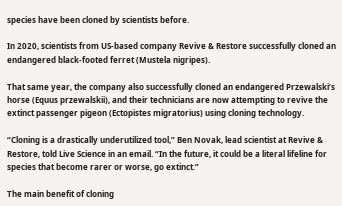species have been cloned by scientists before.

In 2020, scientists from US-based company Revive & Restore successfully cloned an endangered black-footed ferret (Mustela nigripes).

That same year, the company also successfully cloned an endangered Przewalski’s horse (Equus przewalskii), and their technicians are now attempting to revive the extinct passenger pigeon (Ectopistes migratorius) using cloning technology.

“Cloning is a drastically underutilized tool,” Ben Novak, lead scientist at Revive & Restore, told Live Science in an email. “In the future, it could be a literal lifeline for species that become rarer or worse, go extinct.”

The main benefit of cloning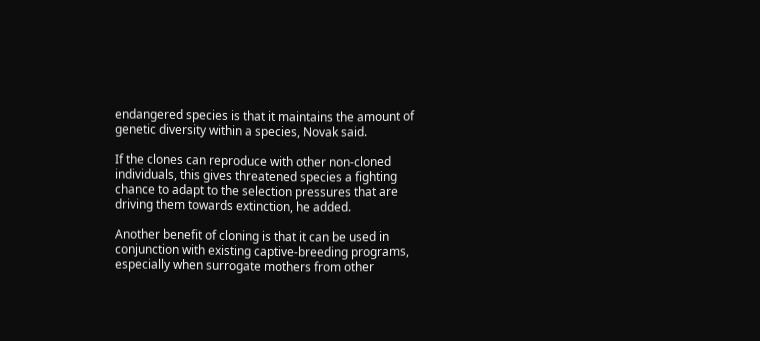endangered species is that it maintains the amount of genetic diversity within a species, Novak said.

If the clones can reproduce with other non-cloned individuals, this gives threatened species a fighting chance to adapt to the selection pressures that are driving them towards extinction, he added.

Another benefit of cloning is that it can be used in conjunction with existing captive-breeding programs, especially when surrogate mothers from other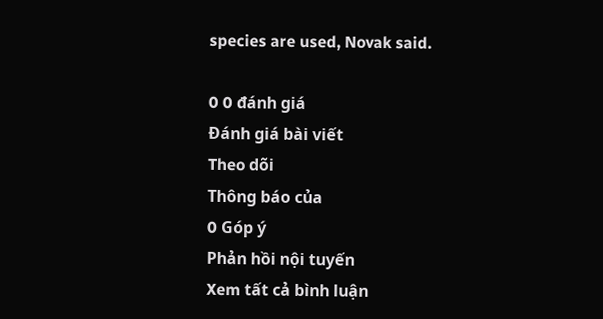species are used, Novak said.

0 0 đánh giá
Đánh giá bài viết
Theo dõi
Thông báo của
0 Góp ý
Phản hồi nội tuyến
Xem tất cả bình luận